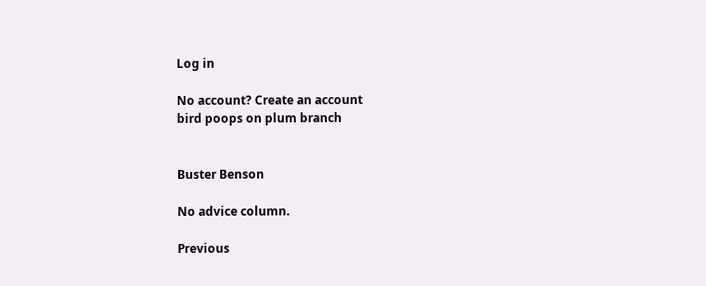Log in

No account? Create an account
bird poops on plum branch


Buster Benson

No advice column.

Previous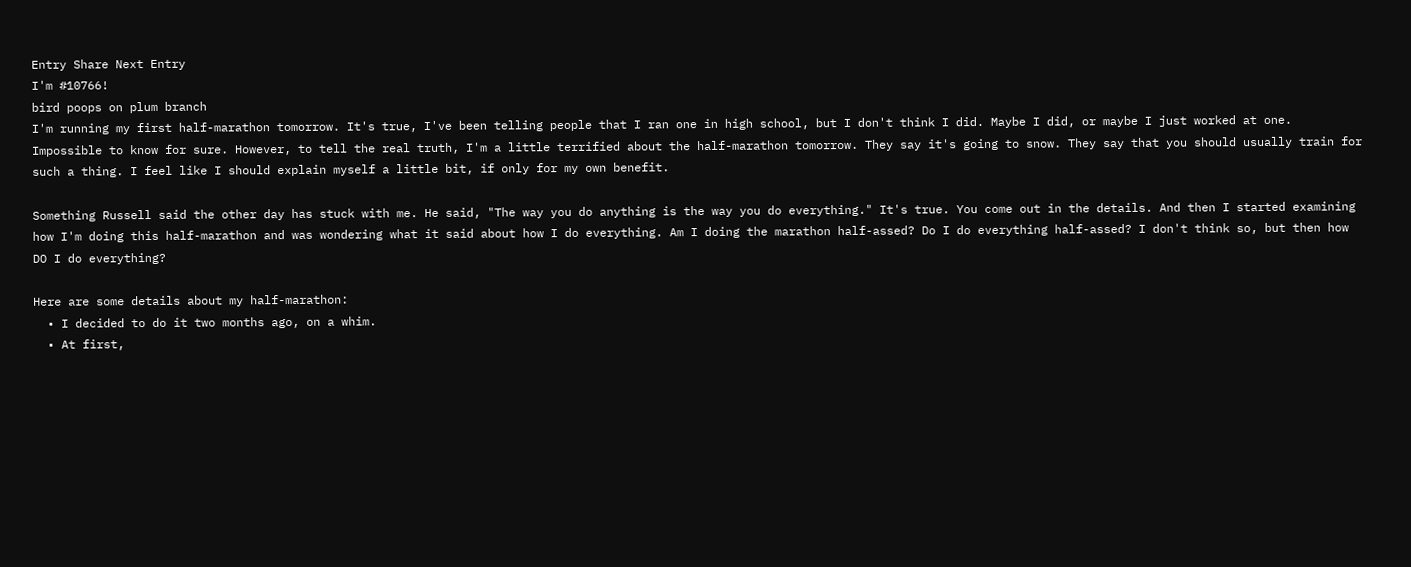Entry Share Next Entry
I'm #10766!
bird poops on plum branch
I'm running my first half-marathon tomorrow. It's true, I've been telling people that I ran one in high school, but I don't think I did. Maybe I did, or maybe I just worked at one. Impossible to know for sure. However, to tell the real truth, I'm a little terrified about the half-marathon tomorrow. They say it's going to snow. They say that you should usually train for such a thing. I feel like I should explain myself a little bit, if only for my own benefit.

Something Russell said the other day has stuck with me. He said, "The way you do anything is the way you do everything." It's true. You come out in the details. And then I started examining how I'm doing this half-marathon and was wondering what it said about how I do everything. Am I doing the marathon half-assed? Do I do everything half-assed? I don't think so, but then how DO I do everything?

Here are some details about my half-marathon:
  • I decided to do it two months ago, on a whim.
  • At first,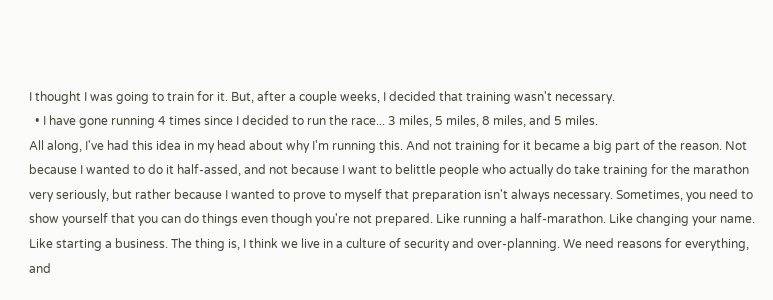I thought I was going to train for it. But, after a couple weeks, I decided that training wasn't necessary.
  • I have gone running 4 times since I decided to run the race... 3 miles, 5 miles, 8 miles, and 5 miles.
All along, I've had this idea in my head about why I'm running this. And not training for it became a big part of the reason. Not because I wanted to do it half-assed, and not because I want to belittle people who actually do take training for the marathon very seriously, but rather because I wanted to prove to myself that preparation isn't always necessary. Sometimes, you need to show yourself that you can do things even though you're not prepared. Like running a half-marathon. Like changing your name. Like starting a business. The thing is, I think we live in a culture of security and over-planning. We need reasons for everything, and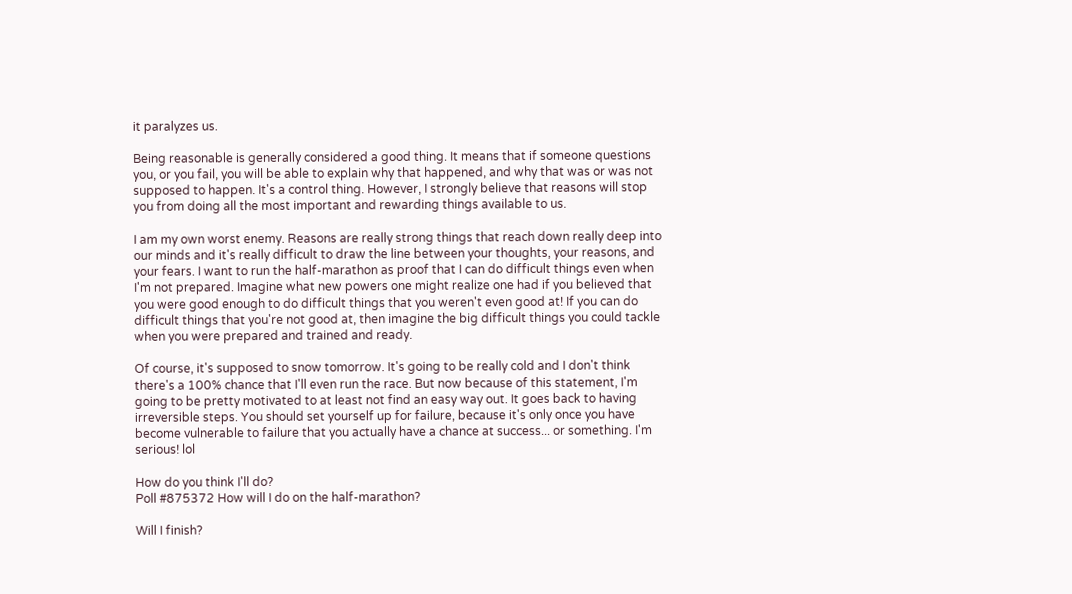it paralyzes us.

Being reasonable is generally considered a good thing. It means that if someone questions you, or you fail, you will be able to explain why that happened, and why that was or was not supposed to happen. It's a control thing. However, I strongly believe that reasons will stop you from doing all the most important and rewarding things available to us.

I am my own worst enemy. Reasons are really strong things that reach down really deep into our minds and it's really difficult to draw the line between your thoughts, your reasons, and your fears. I want to run the half-marathon as proof that I can do difficult things even when I'm not prepared. Imagine what new powers one might realize one had if you believed that you were good enough to do difficult things that you weren't even good at! If you can do difficult things that you're not good at, then imagine the big difficult things you could tackle when you were prepared and trained and ready.

Of course, it's supposed to snow tomorrow. It's going to be really cold and I don't think there's a 100% chance that I'll even run the race. But now because of this statement, I'm going to be pretty motivated to at least not find an easy way out. It goes back to having irreversible steps. You should set yourself up for failure, because it's only once you have become vulnerable to failure that you actually have a chance at success... or something. I'm serious! lol

How do you think I'll do?
Poll #875372 How will I do on the half-marathon?

Will I finish?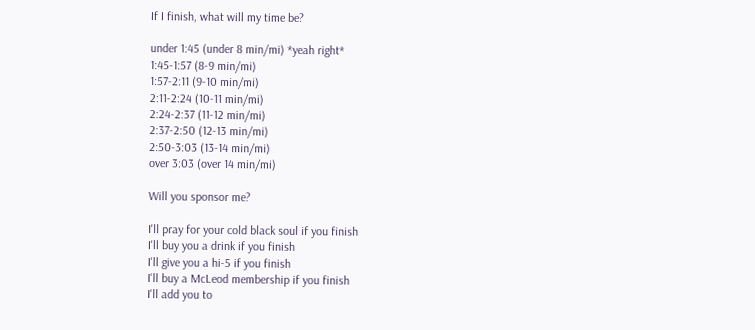If I finish, what will my time be?

under 1:45 (under 8 min/mi) *yeah right*
1:45-1:57 (8-9 min/mi)
1:57-2:11 (9-10 min/mi)
2:11-2:24 (10-11 min/mi)
2:24-2:37 (11-12 min/mi)
2:37-2:50 (12-13 min/mi)
2:50-3:03 (13-14 min/mi)
over 3:03 (over 14 min/mi)

Will you sponsor me?

I'll pray for your cold black soul if you finish
I'll buy you a drink if you finish
I'll give you a hi-5 if you finish
I'll buy a McLeod membership if you finish
I'll add you to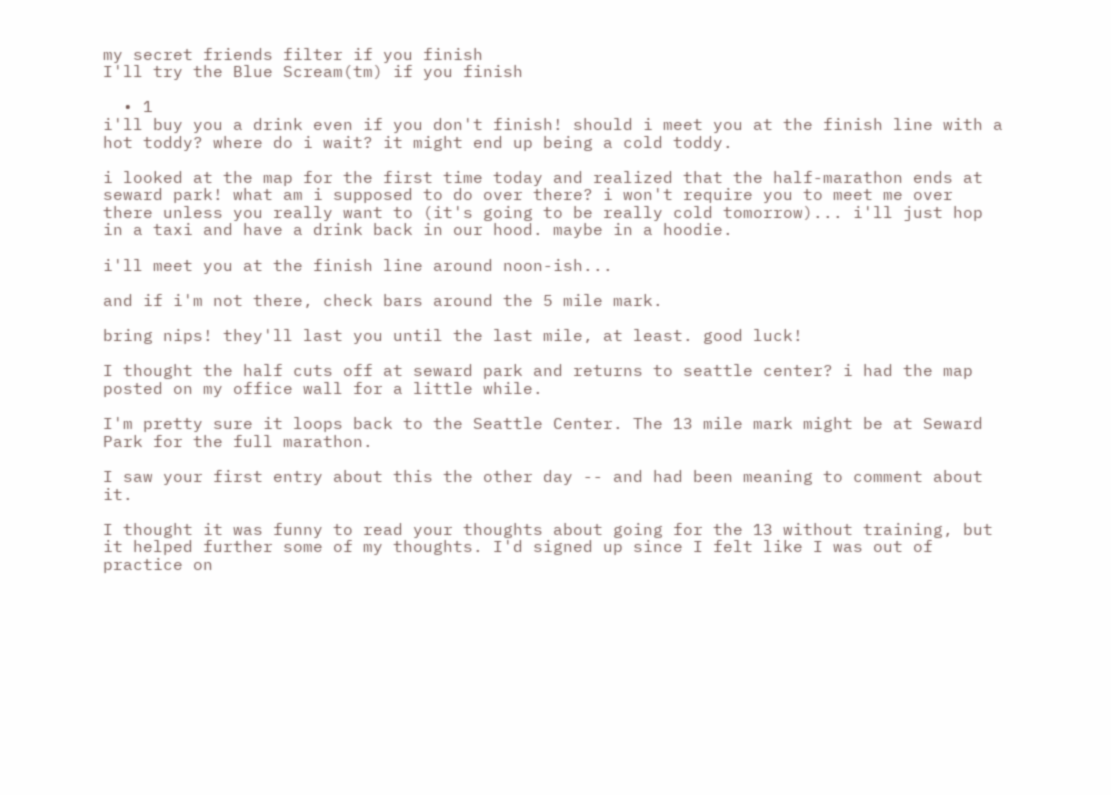my secret friends filter if you finish
I'll try the Blue Scream(tm) if you finish

  • 1
i'll buy you a drink even if you don't finish! should i meet you at the finish line with a hot toddy? where do i wait? it might end up being a cold toddy.

i looked at the map for the first time today and realized that the half-marathon ends at seward park! what am i supposed to do over there? i won't require you to meet me over there unless you really want to (it's going to be really cold tomorrow)... i'll just hop in a taxi and have a drink back in our hood. maybe in a hoodie.

i'll meet you at the finish line around noon-ish...

and if i'm not there, check bars around the 5 mile mark.

bring nips! they'll last you until the last mile, at least. good luck!

I thought the half cuts off at seward park and returns to seattle center? i had the map posted on my office wall for a little while.

I'm pretty sure it loops back to the Seattle Center. The 13 mile mark might be at Seward Park for the full marathon.

I saw your first entry about this the other day -- and had been meaning to comment about it.

I thought it was funny to read your thoughts about going for the 13 without training, but it helped further some of my thoughts. I'd signed up since I felt like I was out of practice on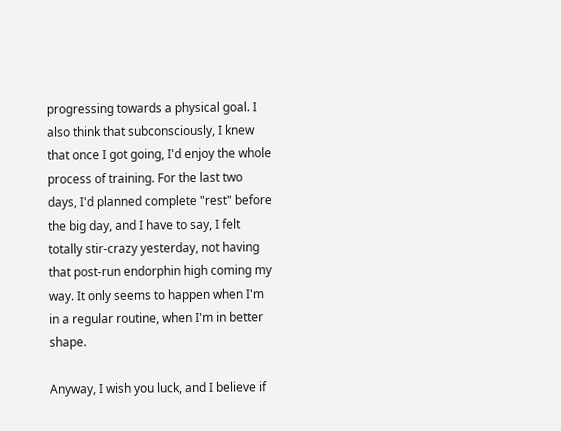progressing towards a physical goal. I also think that subconsciously, I knew that once I got going, I'd enjoy the whole process of training. For the last two days, I'd planned complete "rest" before the big day, and I have to say, I felt totally stir-crazy yesterday, not having that post-run endorphin high coming my way. It only seems to happen when I'm in a regular routine, when I'm in better shape.

Anyway, I wish you luck, and I believe if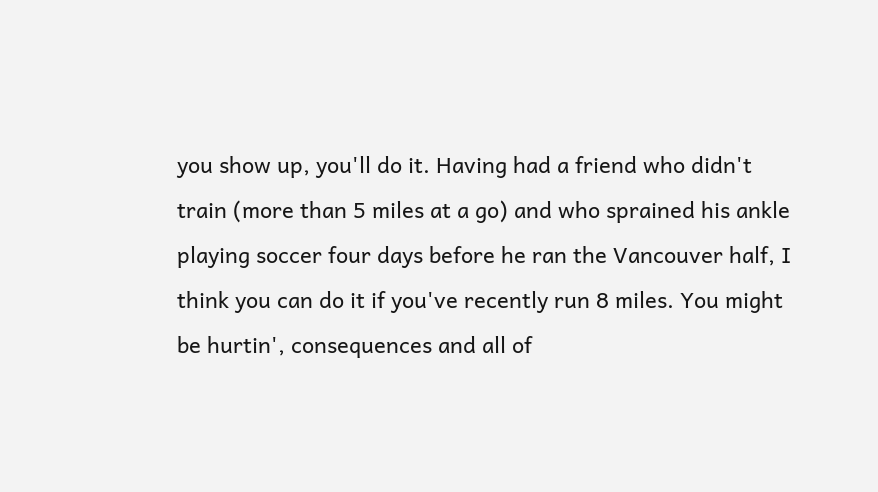you show up, you'll do it. Having had a friend who didn't train (more than 5 miles at a go) and who sprained his ankle playing soccer four days before he ran the Vancouver half, I think you can do it if you've recently run 8 miles. You might be hurtin', consequences and all of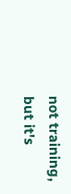not training, but it's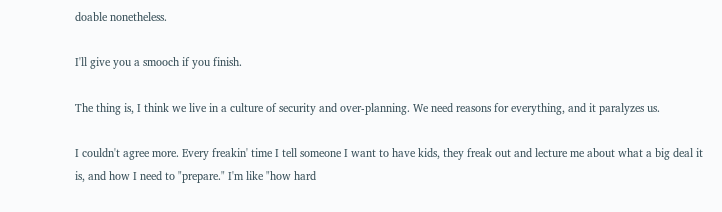doable nonetheless.

I'll give you a smooch if you finish.

The thing is, I think we live in a culture of security and over-planning. We need reasons for everything, and it paralyzes us.

I couldn't agree more. Every freakin' time I tell someone I want to have kids, they freak out and lecture me about what a big deal it is, and how I need to "prepare." I'm like "how hard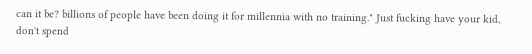can it be? billions of people have been doing it for millennia with no training." Just fucking have your kid, don't spend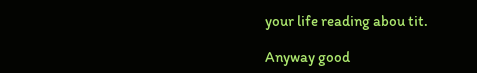your life reading abou tit.

Anyway good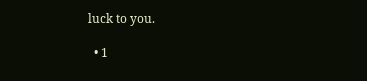luck to you.

  • 1